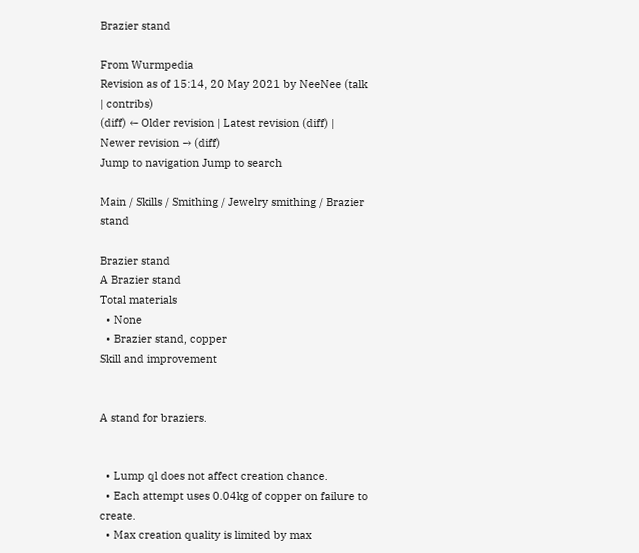Brazier stand

From Wurmpedia
Revision as of 15:14, 20 May 2021 by NeeNee (talk | contribs)
(diff) ← Older revision | Latest revision (diff) | Newer revision → (diff)
Jump to navigation Jump to search

Main / Skills / Smithing / Jewelry smithing / Brazier stand

Brazier stand
A Brazier stand
Total materials
  • None
  • Brazier stand, copper
Skill and improvement


A stand for braziers.


  • Lump ql does not affect creation chance.
  • Each attempt uses 0.04kg of copper on failure to create.
  • Max creation quality is limited by max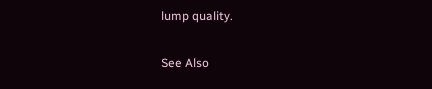lump quality.

See Also